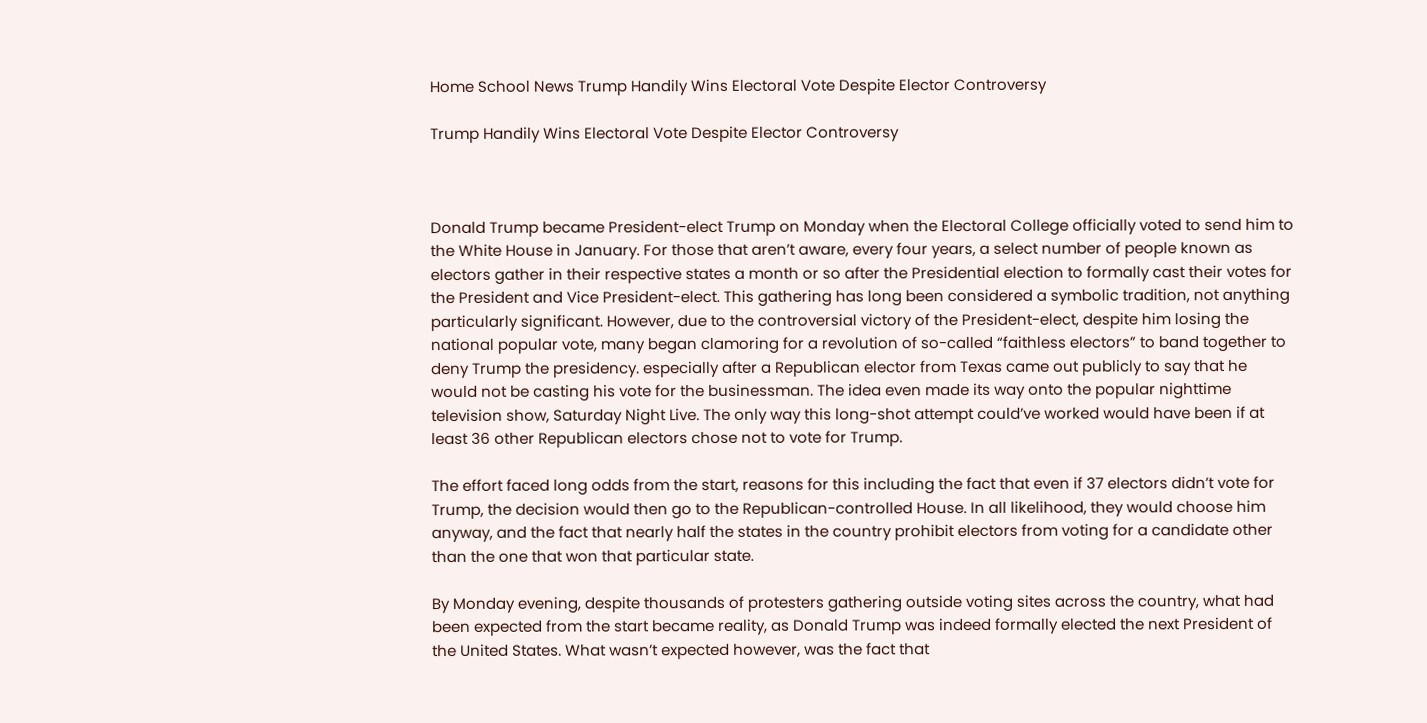Home School News Trump Handily Wins Electoral Vote Despite Elector Controversy

Trump Handily Wins Electoral Vote Despite Elector Controversy



Donald Trump became President-elect Trump on Monday when the Electoral College officially voted to send him to the White House in January. For those that aren’t aware, every four years, a select number of people known as electors gather in their respective states a month or so after the Presidential election to formally cast their votes for the President and Vice President-elect. This gathering has long been considered a symbolic tradition, not anything particularly significant. However, due to the controversial victory of the President-elect, despite him losing the national popular vote, many began clamoring for a revolution of so-called “faithless electors” to band together to deny Trump the presidency. especially after a Republican elector from Texas came out publicly to say that he would not be casting his vote for the businessman. The idea even made its way onto the popular nighttime television show, Saturday Night Live. The only way this long-shot attempt could’ve worked would have been if at least 36 other Republican electors chose not to vote for Trump.

The effort faced long odds from the start, reasons for this including the fact that even if 37 electors didn’t vote for Trump, the decision would then go to the Republican-controlled House. In all likelihood, they would choose him anyway, and the fact that nearly half the states in the country prohibit electors from voting for a candidate other than the one that won that particular state.

By Monday evening, despite thousands of protesters gathering outside voting sites across the country, what had been expected from the start became reality, as Donald Trump was indeed formally elected the next President of the United States. What wasn’t expected however, was the fact that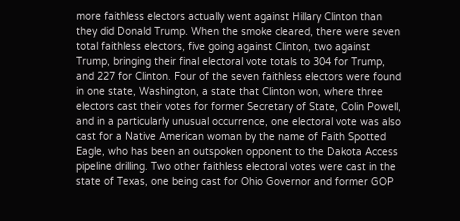more faithless electors actually went against Hillary Clinton than they did Donald Trump. When the smoke cleared, there were seven total faithless electors, five going against Clinton, two against Trump, bringing their final electoral vote totals to 304 for Trump, and 227 for Clinton. Four of the seven faithless electors were found in one state, Washington, a state that Clinton won, where three electors cast their votes for former Secretary of State, Colin Powell, and in a particularly unusual occurrence, one electoral vote was also cast for a Native American woman by the name of Faith Spotted Eagle, who has been an outspoken opponent to the Dakota Access pipeline drilling. Two other faithless electoral votes were cast in the state of Texas, one being cast for Ohio Governor and former GOP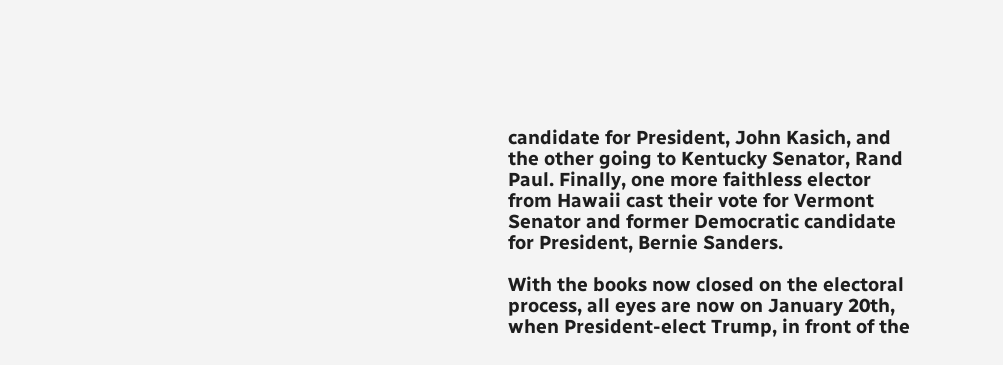candidate for President, John Kasich, and the other going to Kentucky Senator, Rand Paul. Finally, one more faithless elector from Hawaii cast their vote for Vermont Senator and former Democratic candidate for President, Bernie Sanders.

With the books now closed on the electoral process, all eyes are now on January 20th, when President-elect Trump, in front of the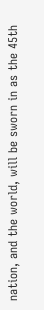nation, and the world, will be sworn in as the 45th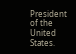President of the United States.